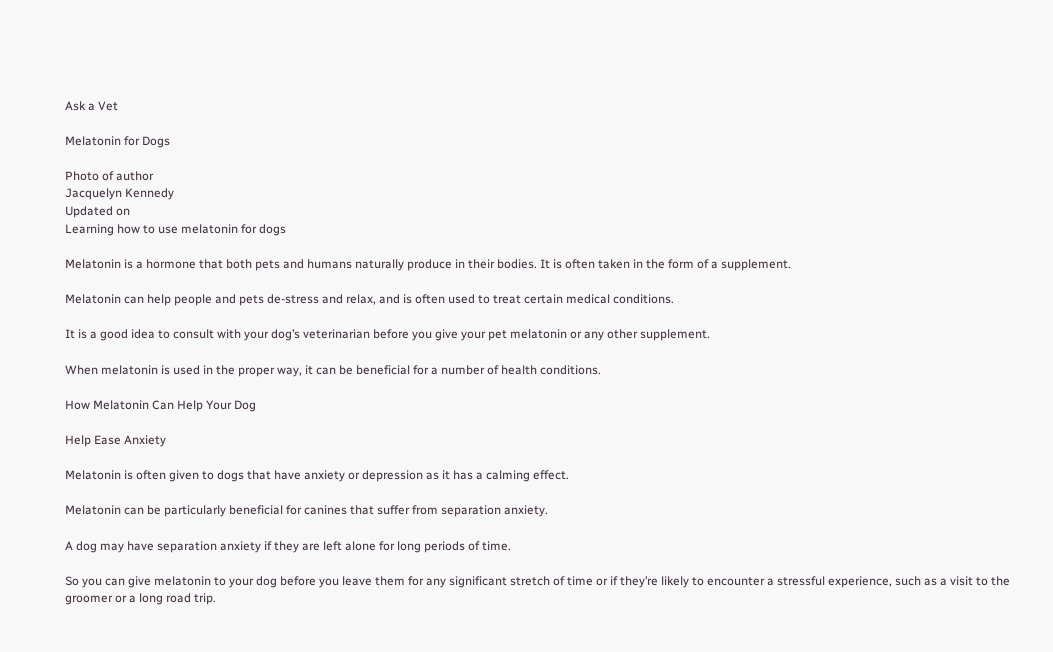Ask a Vet

Melatonin for Dogs

Photo of author
Jacquelyn Kennedy
Updated on
Learning how to use melatonin for dogs

Melatonin is a hormone that both pets and humans naturally produce in their bodies. It is often taken in the form of a supplement.

Melatonin can help people and pets de-stress and relax, and is often used to treat certain medical conditions.

It is a good idea to consult with your dog’s veterinarian before you give your pet melatonin or any other supplement.

When melatonin is used in the proper way, it can be beneficial for a number of health conditions.

How Melatonin Can Help Your Dog

Help Ease Anxiety

Melatonin is often given to dogs that have anxiety or depression as it has a calming effect.

Melatonin can be particularly beneficial for canines that suffer from separation anxiety.

A dog may have separation anxiety if they are left alone for long periods of time.

So you can give melatonin to your dog before you leave them for any significant stretch of time or if they’re likely to encounter a stressful experience, such as a visit to the groomer or a long road trip.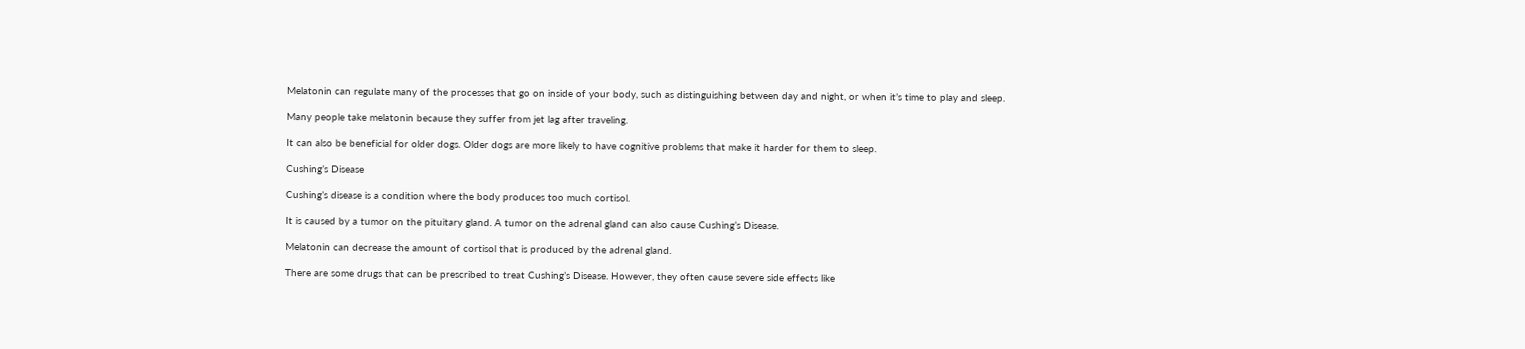Melatonin can regulate many of the processes that go on inside of your body, such as distinguishing between day and night, or when it’s time to play and sleep.

Many people take melatonin because they suffer from jet lag after traveling.

It can also be beneficial for older dogs. Older dogs are more likely to have cognitive problems that make it harder for them to sleep.

Cushing’s Disease

Cushing’s disease is a condition where the body produces too much cortisol.

It is caused by a tumor on the pituitary gland. A tumor on the adrenal gland can also cause Cushing’s Disease.

Melatonin can decrease the amount of cortisol that is produced by the adrenal gland.

There are some drugs that can be prescribed to treat Cushing’s Disease. However, they often cause severe side effects like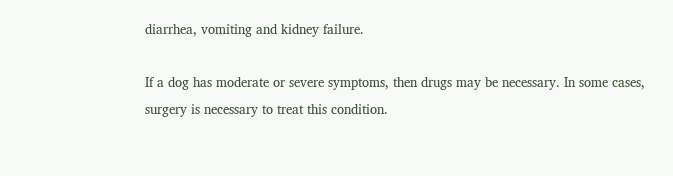diarrhea, vomiting and kidney failure.

If a dog has moderate or severe symptoms, then drugs may be necessary. In some cases, surgery is necessary to treat this condition.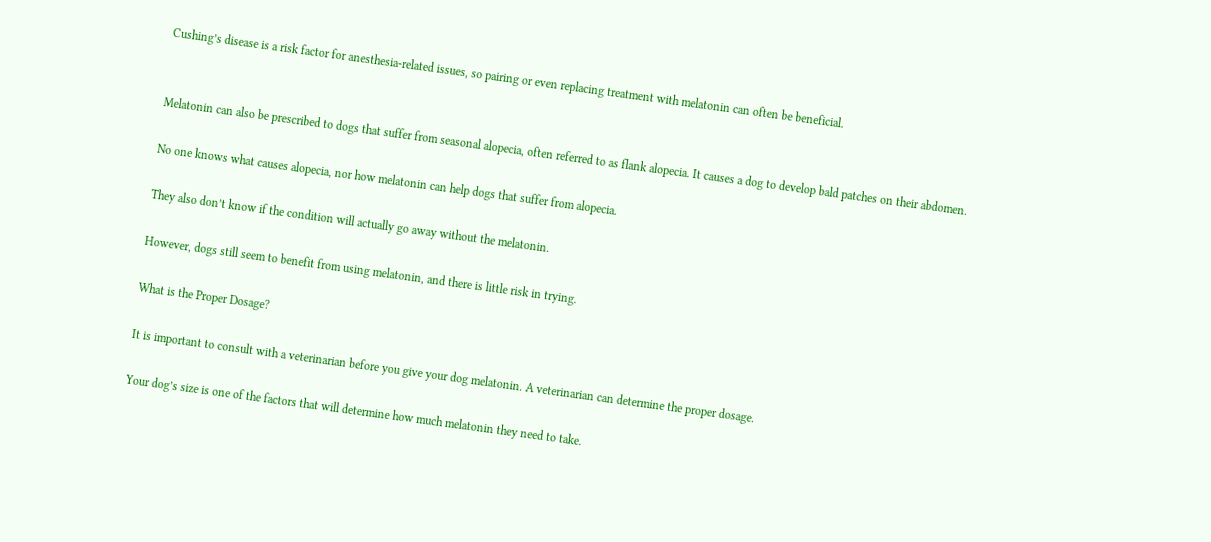Cushing’s disease is a risk factor for anesthesia-related issues, so pairing or even replacing treatment with melatonin can often be beneficial.


Melatonin can also be prescribed to dogs that suffer from seasonal alopecia, often referred to as flank alopecia. It causes a dog to develop bald patches on their abdomen.

No one knows what causes alopecia, nor how melatonin can help dogs that suffer from alopecia.

They also don’t know if the condition will actually go away without the melatonin.

However, dogs still seem to benefit from using melatonin, and there is little risk in trying.

What is the Proper Dosage?

It is important to consult with a veterinarian before you give your dog melatonin. A veterinarian can determine the proper dosage.

Your dog’s size is one of the factors that will determine how much melatonin they need to take.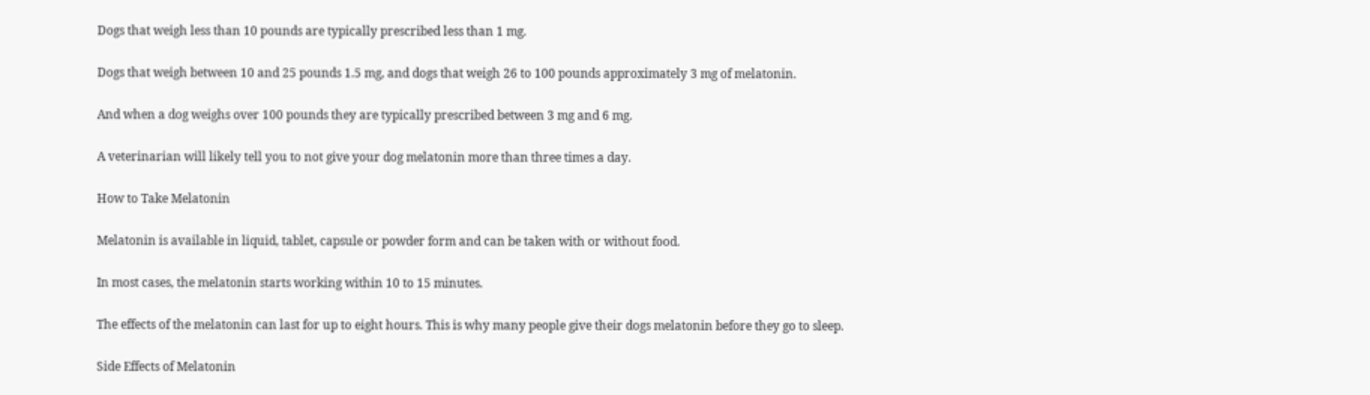Dogs that weigh less than 10 pounds are typically prescribed less than 1 mg.

Dogs that weigh between 10 and 25 pounds 1.5 mg, and dogs that weigh 26 to 100 pounds approximately 3 mg of melatonin.

And when a dog weighs over 100 pounds they are typically prescribed between 3 mg and 6 mg.

A veterinarian will likely tell you to not give your dog melatonin more than three times a day.

How to Take Melatonin

Melatonin is available in liquid, tablet, capsule or powder form and can be taken with or without food.

In most cases, the melatonin starts working within 10 to 15 minutes.

The effects of the melatonin can last for up to eight hours. This is why many people give their dogs melatonin before they go to sleep.

Side Effects of Melatonin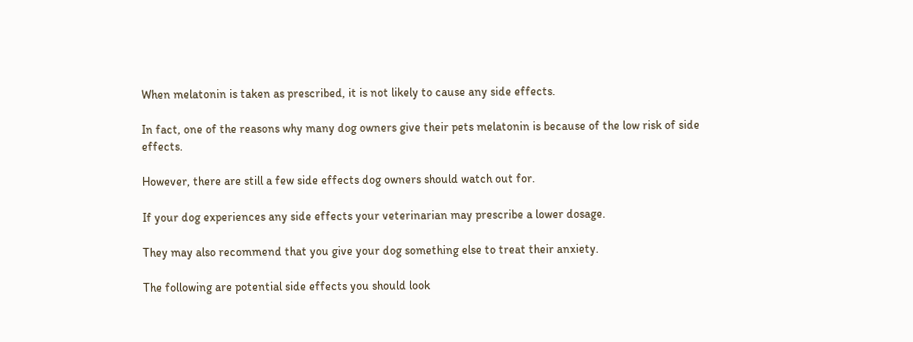When melatonin is taken as prescribed, it is not likely to cause any side effects.

In fact, one of the reasons why many dog owners give their pets melatonin is because of the low risk of side effects.

However, there are still a few side effects dog owners should watch out for.

If your dog experiences any side effects your veterinarian may prescribe a lower dosage.

They may also recommend that you give your dog something else to treat their anxiety.

The following are potential side effects you should look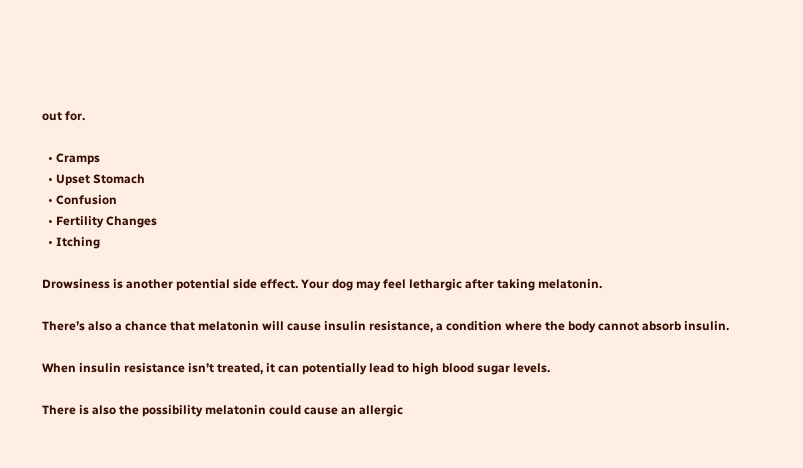out for.

  • Cramps
  • Upset Stomach
  • Confusion
  • Fertility Changes
  • Itching

Drowsiness is another potential side effect. Your dog may feel lethargic after taking melatonin.

There’s also a chance that melatonin will cause insulin resistance, a condition where the body cannot absorb insulin.

When insulin resistance isn’t treated, it can potentially lead to high blood sugar levels.

There is also the possibility melatonin could cause an allergic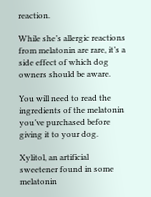reaction.

While she’s allergic reactions from melatonin are rare, it’s a side effect of which dog owners should be aware.

You will need to read the ingredients of the melatonin you’ve purchased before giving it to your dog.

Xylitol, an artificial sweetener found in some melatonin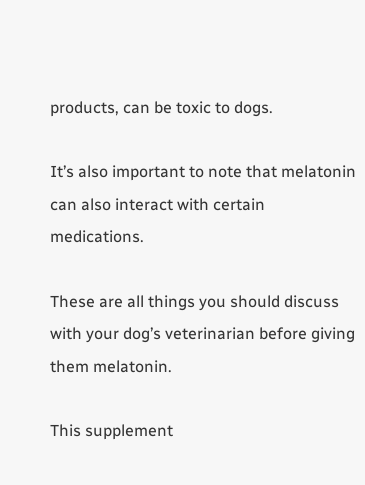products, can be toxic to dogs.

It’s also important to note that melatonin can also interact with certain medications.

These are all things you should discuss with your dog’s veterinarian before giving them melatonin.

This supplement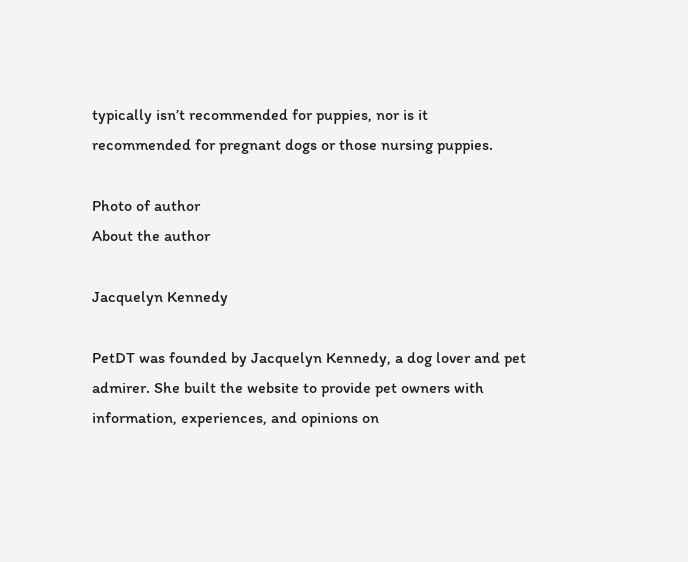typically isn’t recommended for puppies, nor is it recommended for pregnant dogs or those nursing puppies.

Photo of author
About the author

Jacquelyn Kennedy

PetDT was founded by Jacquelyn Kennedy, a dog lover and pet admirer. She built the website to provide pet owners with information, experiences, and opinions on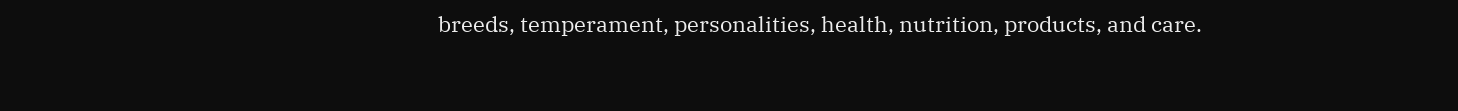breeds, temperament, personalities, health, nutrition, products, and care.